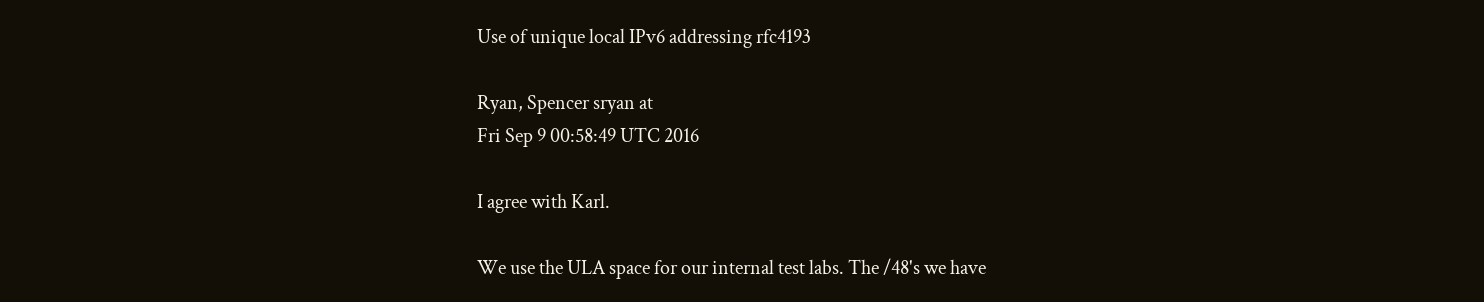Use of unique local IPv6 addressing rfc4193

Ryan, Spencer sryan at
Fri Sep 9 00:58:49 UTC 2016

I agree with Karl.

We use the ULA space for our internal test labs. The /48's we have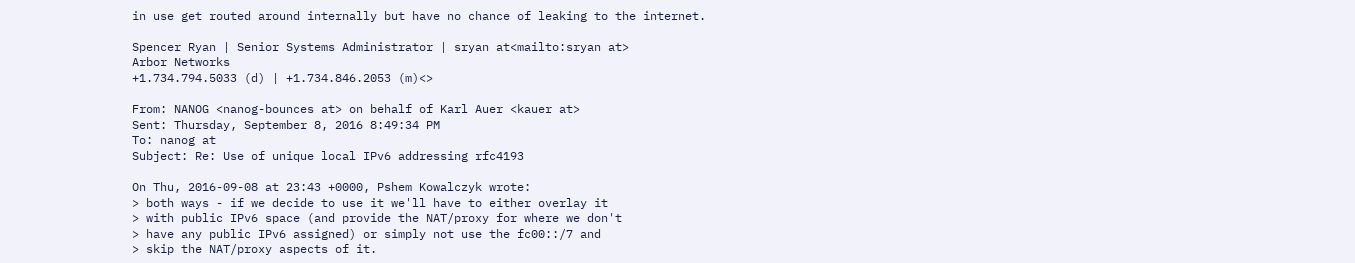in use get routed around internally but have no chance of leaking to the internet.

Spencer Ryan | Senior Systems Administrator | sryan at<mailto:sryan at>
Arbor Networks
+1.734.794.5033 (d) | +1.734.846.2053 (m)<>

From: NANOG <nanog-bounces at> on behalf of Karl Auer <kauer at>
Sent: Thursday, September 8, 2016 8:49:34 PM
To: nanog at
Subject: Re: Use of unique local IPv6 addressing rfc4193

On Thu, 2016-09-08 at 23:43 +0000, Pshem Kowalczyk wrote:
> both ways - if we decide to use it we'll have to either overlay it
> with public IPv6 space (and provide the NAT/proxy for where we don't
> have any public IPv6 assigned) or simply not use the fc00::/7 and
> skip the NAT/proxy aspects of it.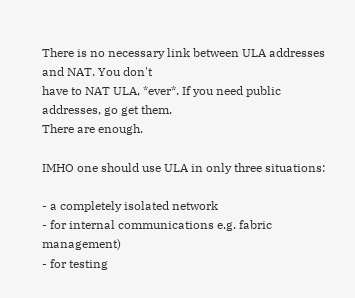There is no necessary link between ULA addresses and NAT. You don't
have to NAT ULA, *ever*. If you need public addresses, go get them.
There are enough.

IMHO one should use ULA in only three situations:

- a completely isolated network
- for internal communications e.g. fabric management)
- for testing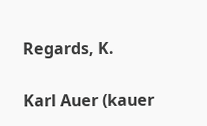Regards, K.

Karl Auer (kauer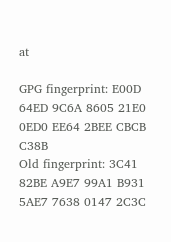at

GPG fingerprint: E00D 64ED 9C6A 8605 21E0 0ED0 EE64 2BEE CBCB C38B
Old fingerprint: 3C41 82BE A9E7 99A1 B931 5AE7 7638 0147 2C3C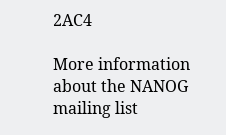2AC4

More information about the NANOG mailing list